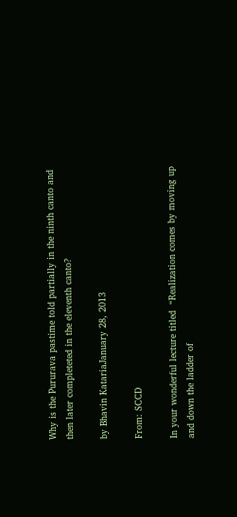Why is the Pururava pastime told partially in the ninth canto and then later completeted in the eleventh canto?

by Bhavin KatariaJanuary 28, 2013

From: SCCD

In your wonderful lecture titled  “Realization comes by moving up and down the ladder of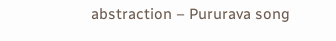abstraction – Pururava song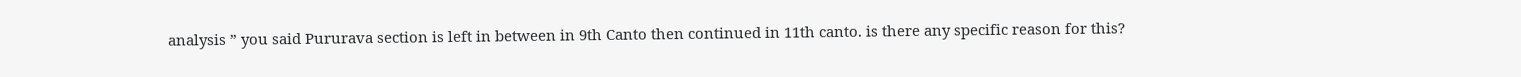analysis ” you said Pururava section is left in between in 9th Canto then continued in 11th canto. is there any specific reason for this?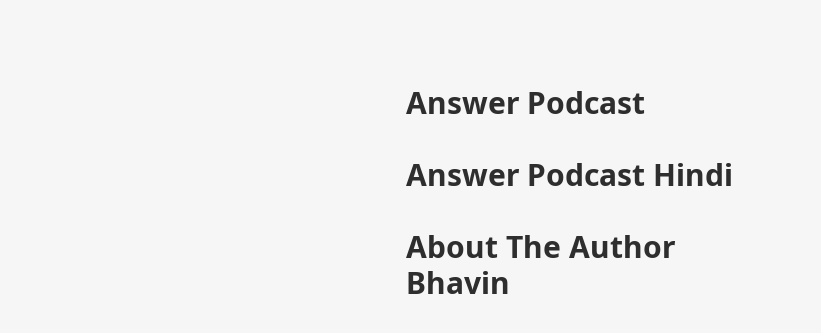Answer Podcast

Answer Podcast Hindi

About The Author
Bhavin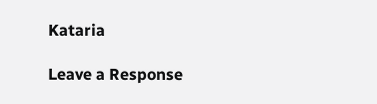Kataria

Leave a Response